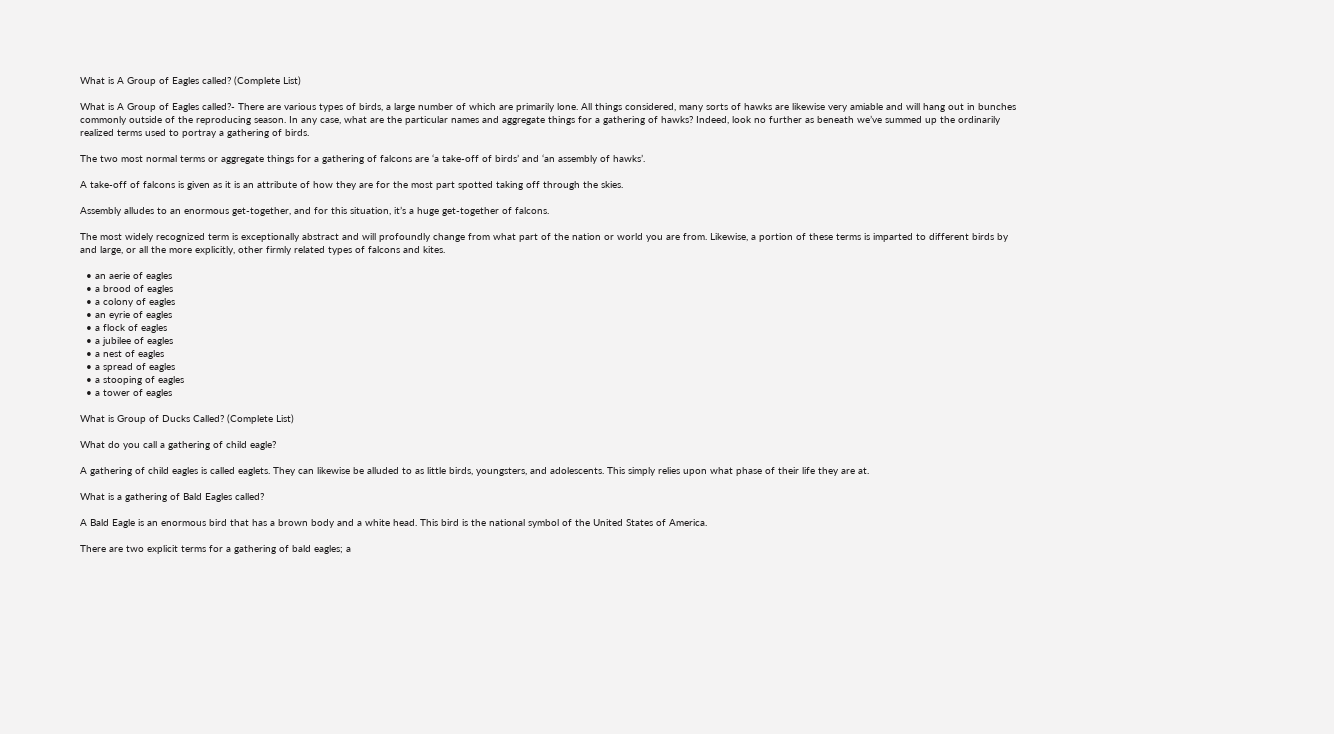What is A Group of Eagles called? (Complete List)

What is A Group of Eagles called?- There are various types of birds, a large number of which are primarily lone. All things considered, many sorts of hawks are likewise very amiable and will hang out in bunches commonly outside of the reproducing season. In any case, what are the particular names and aggregate things for a gathering of hawks? Indeed, look no further as beneath we’ve summed up the ordinarily realized terms used to portray a gathering of birds.

The two most normal terms or aggregate things for a gathering of falcons are ‘a take-off of birds’ and ‘an assembly of hawks’.

A take-off of falcons is given as it is an attribute of how they are for the most part spotted taking off through the skies.

Assembly alludes to an enormous get-together, and for this situation, it’s a huge get-together of falcons.

The most widely recognized term is exceptionally abstract and will profoundly change from what part of the nation or world you are from. Likewise, a portion of these terms is imparted to different birds by and large, or all the more explicitly, other firmly related types of falcons and kites.

  • an aerie of eagles
  • a brood of eagles
  • a colony of eagles
  • an eyrie of eagles
  • a flock of eagles
  • a jubilee of eagles
  • a nest of eagles
  • a spread of eagles
  • a stooping of eagles
  • a tower of eagles

What is Group of Ducks Called? (Complete List)

What do you call a gathering of child eagle?

A gathering of child eagles is called eaglets. They can likewise be alluded to as little birds, youngsters, and adolescents. This simply relies upon what phase of their life they are at.

What is a gathering of Bald Eagles called?

A Bald Eagle is an enormous bird that has a brown body and a white head. This bird is the national symbol of the United States of America.

There are two explicit terms for a gathering of bald eagles; a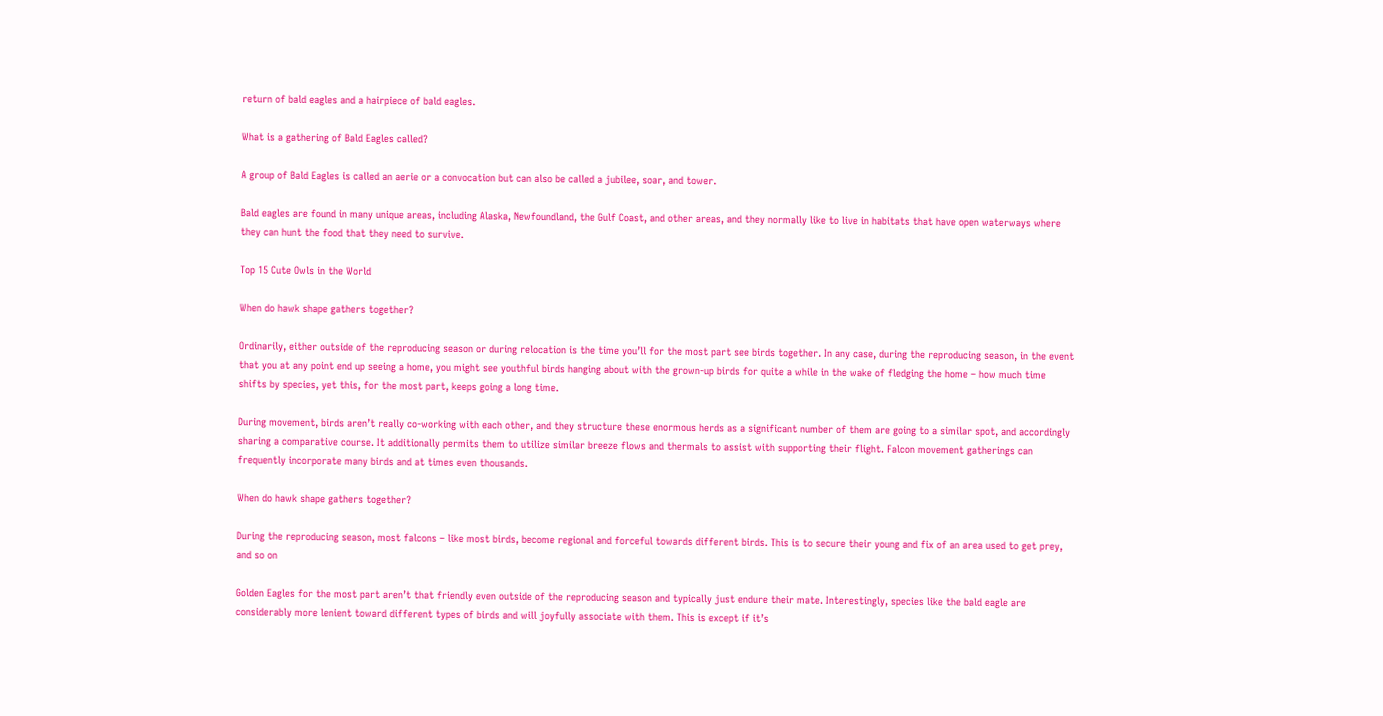return of bald eagles and a hairpiece of bald eagles.

What is a gathering of Bald Eagles called?

A group of Bald Eagles is called an aerie or a convocation but can also be called a jubilee, soar, and tower.

Bald eagles are found in many unique areas, including Alaska, Newfoundland, the Gulf Coast, and other areas, and they normally like to live in habitats that have open waterways where they can hunt the food that they need to survive.

Top 15 Cute Owls in the World

When do hawk shape gathers together?

Ordinarily, either outside of the reproducing season or during relocation is the time you’ll for the most part see birds together. In any case, during the reproducing season, in the event that you at any point end up seeing a home, you might see youthful birds hanging about with the grown-up birds for quite a while in the wake of fledging the home – how much time shifts by species, yet this, for the most part, keeps going a long time.

During movement, birds aren’t really co-working with each other, and they structure these enormous herds as a significant number of them are going to a similar spot, and accordingly sharing a comparative course. It additionally permits them to utilize similar breeze flows and thermals to assist with supporting their flight. Falcon movement gatherings can frequently incorporate many birds and at times even thousands.

When do hawk shape gathers together?

During the reproducing season, most falcons – like most birds, become regional and forceful towards different birds. This is to secure their young and fix of an area used to get prey, and so on

Golden Eagles for the most part aren’t that friendly even outside of the reproducing season and typically just endure their mate. Interestingly, species like the bald eagle are considerably more lenient toward different types of birds and will joyfully associate with them. This is except if it’s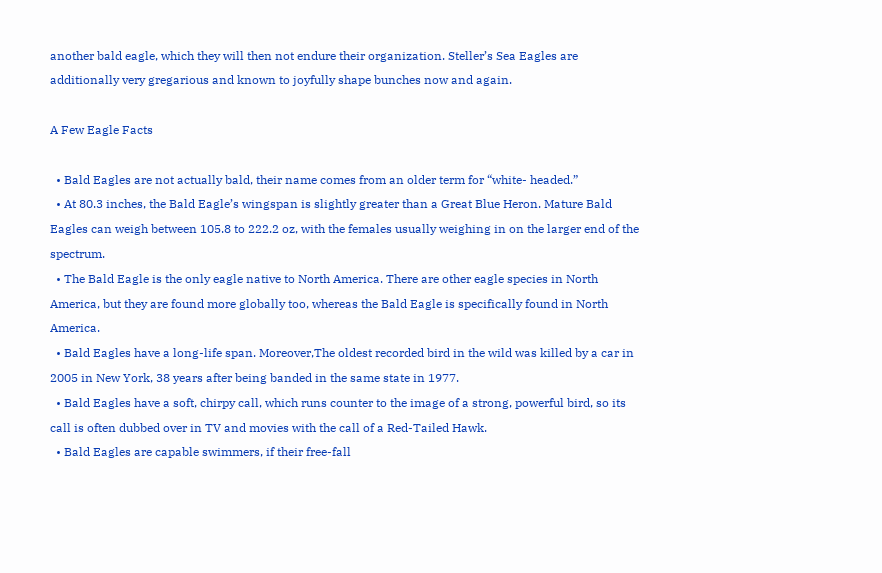another bald eagle, which they will then not endure their organization. Steller’s Sea Eagles are additionally very gregarious and known to joyfully shape bunches now and again.

A Few Eagle Facts

  • Bald Eagles are not actually bald, their name comes from an older term for “white- headed.”
  • At 80.3 inches, the Bald Eagle’s wingspan is slightly greater than a Great Blue Heron. Mature Bald Eagles can weigh between 105.8 to 222.2 oz, with the females usually weighing in on the larger end of the spectrum.
  • The Bald Eagle is the only eagle native to North America. There are other eagle species in North America, but they are found more globally too, whereas the Bald Eagle is specifically found in North America.
  • Bald Eagles have a long-life span. Moreover,The oldest recorded bird in the wild was killed by a car in 2005 in New York, 38 years after being banded in the same state in 1977.
  • Bald Eagles have a soft, chirpy call, which runs counter to the image of a strong, powerful bird, so its call is often dubbed over in TV and movies with the call of a Red-Tailed Hawk.
  • Bald Eagles are capable swimmers, if their free-fall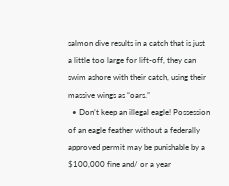salmon dive results in a catch that is just a little too large for lift-off, they can swim ashore with their catch, using their massive wings as “oars.”
  • Don’t keep an illegal eagle! Possession of an eagle feather without a federally approved permit may be punishable by a $100,000 fine and/ or a year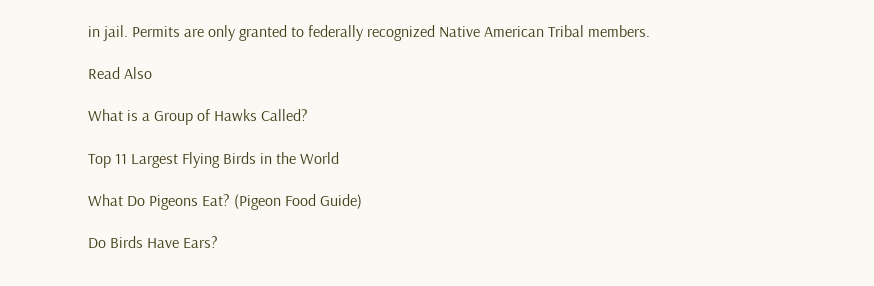in jail. Permits are only granted to federally recognized Native American Tribal members.

Read Also

What is a Group of Hawks Called?

Top 11 Largest Flying Birds in the World

What Do Pigeons Eat? (Pigeon Food Guide)

Do Birds Have Ears?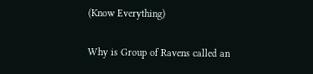(Know Everything)

Why is Group of Ravens called an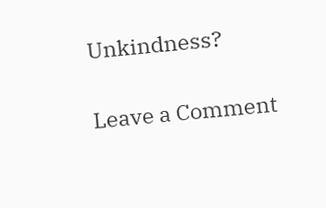Unkindness?

Leave a Comment